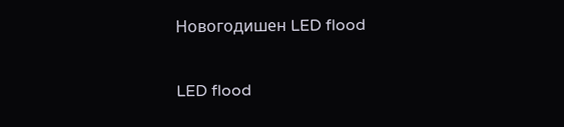Новогодишен LED flood

LED flood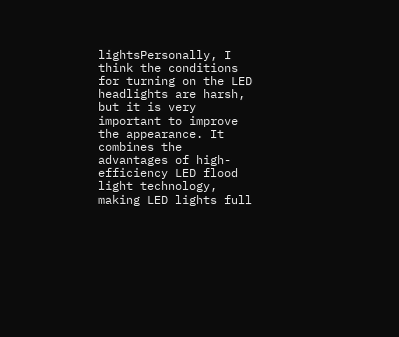lightsPersonally, I think the conditions for turning on the LED headlights are harsh, but it is very important to improve the appearance. It combines the advantages of high-efficiency LED flood light technology, making LED lights full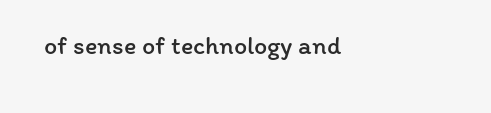of sense of technology and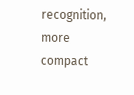recognition, more compact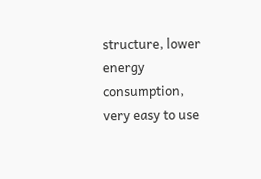structure, lower energy consumption, very easy to use